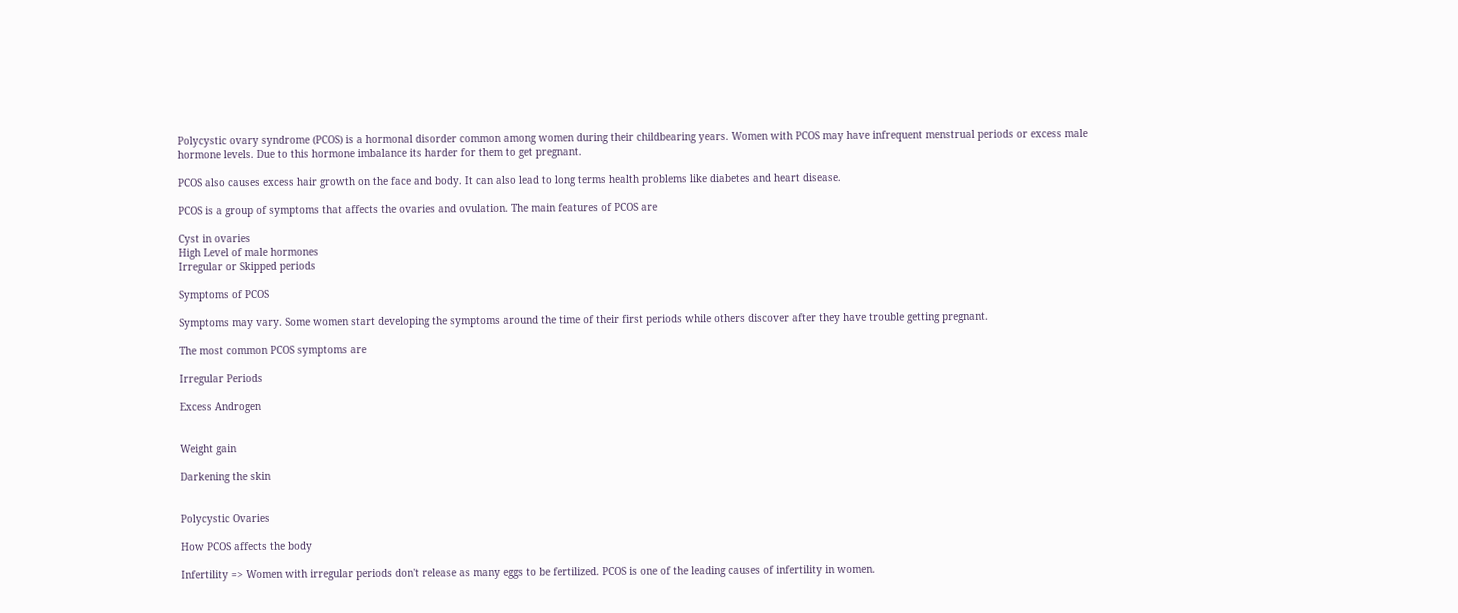Polycystic ovary syndrome (PCOS) is a hormonal disorder common among women during their childbearing years. Women with PCOS may have infrequent menstrual periods or excess male hormone levels. Due to this hormone imbalance its harder for them to get pregnant.

PCOS also causes excess hair growth on the face and body. It can also lead to long terms health problems like diabetes and heart disease.

PCOS is a group of symptoms that affects the ovaries and ovulation. The main features of PCOS are

Cyst in ovaries
High Level of male hormones
Irregular or Skipped periods

Symptoms of PCOS

Symptoms may vary. Some women start developing the symptoms around the time of their first periods while others discover after they have trouble getting pregnant.

The most common PCOS symptoms are

Irregular Periods

Excess Androgen


Weight gain

Darkening the skin


Polycystic Ovaries

How PCOS affects the body

Infertility => Women with irregular periods don't release as many eggs to be fertilized. PCOS is one of the leading causes of infertility in women.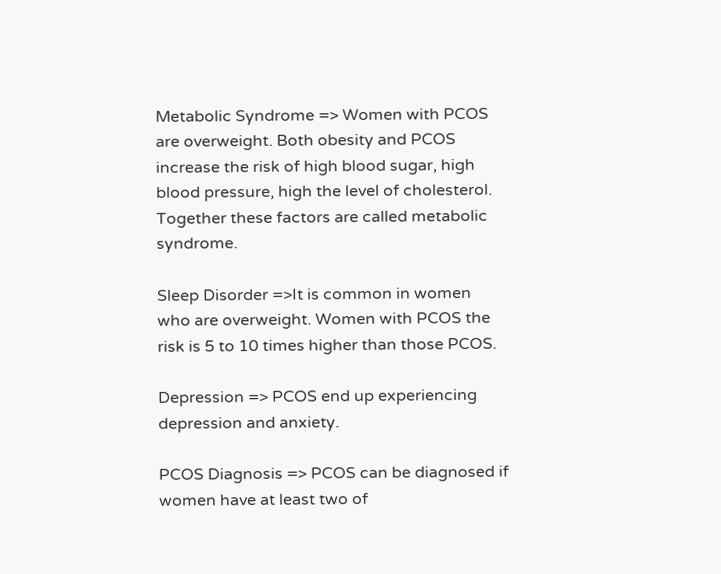Metabolic Syndrome => Women with PCOS are overweight. Both obesity and PCOS increase the risk of high blood sugar, high blood pressure, high the level of cholesterol. Together these factors are called metabolic syndrome.

Sleep Disorder =>It is common in women who are overweight. Women with PCOS the risk is 5 to 10 times higher than those PCOS.

Depression => PCOS end up experiencing depression and anxiety.

PCOS Diagnosis => PCOS can be diagnosed if women have at least two of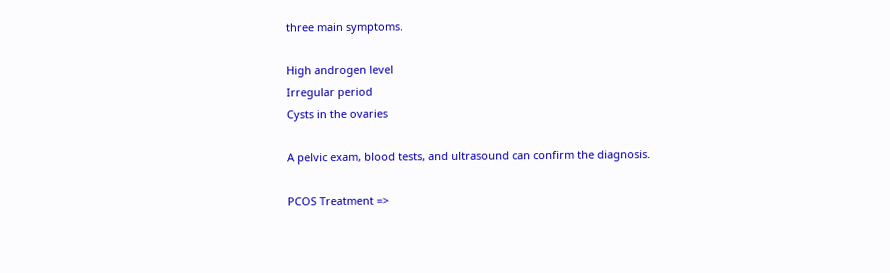three main symptoms.

High androgen level
Irregular period
Cysts in the ovaries

A pelvic exam, blood tests, and ultrasound can confirm the diagnosis.

PCOS Treatment =>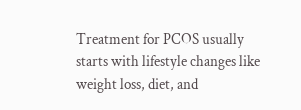Treatment for PCOS usually starts with lifestyle changes like weight loss, diet, and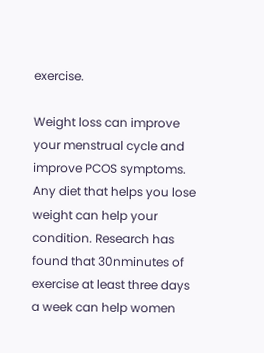exercise.

Weight loss can improve your menstrual cycle and improve PCOS symptoms. Any diet that helps you lose weight can help your condition. Research has found that 30nminutes of exercise at least three days a week can help women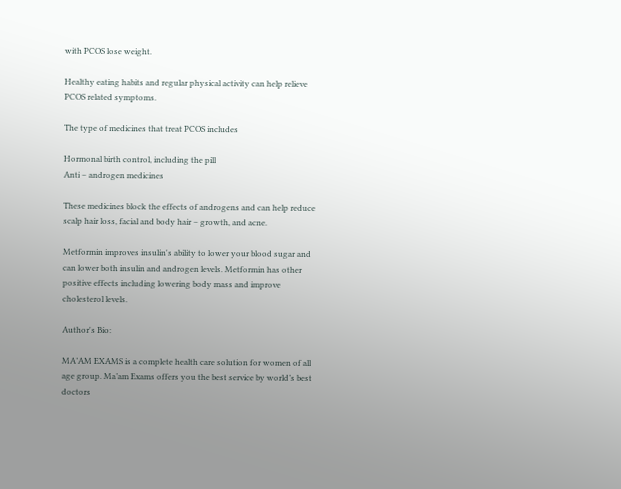with PCOS lose weight.

Healthy eating habits and regular physical activity can help relieve PCOS related symptoms.

The type of medicines that treat PCOS includes

Hormonal birth control, including the pill
Anti – androgen medicines

These medicines block the effects of androgens and can help reduce scalp hair loss, facial and body hair – growth, and acne.

Metformin improves insulin's ability to lower your blood sugar and can lower both insulin and androgen levels. Metformin has other positive effects including lowering body mass and improve cholesterol levels.

Author's Bio:

MA’AM EXAMS is a complete health care solution for women of all age group. Ma’am Exams offers you the best service by world’s best doctors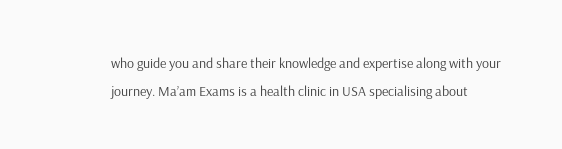who guide you and share their knowledge and expertise along with your journey. Ma’am Exams is a health clinic in USA specialising about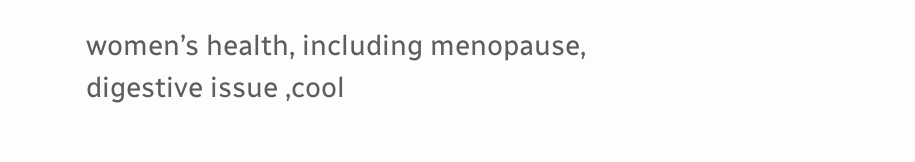women’s health, including menopause, digestive issue ,cool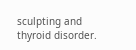sculpting and thyroid disorder.